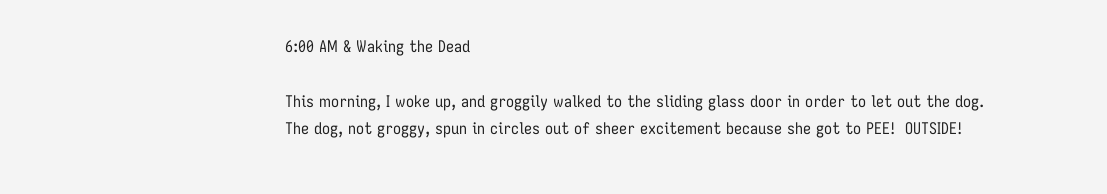6:00 AM & Waking the Dead

This morning, I woke up, and groggily walked to the sliding glass door in order to let out the dog.  The dog, not groggy, spun in circles out of sheer excitement because she got to PEE!  OUTSIDE!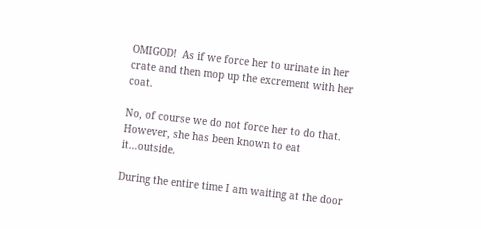OMIGOD!  As if we force her to urinate in her crate and then mop up the excrement with her coat.

No, of course we do not force her to do that.  However, she has been known to eat it…outside.

During the entire time I am waiting at the door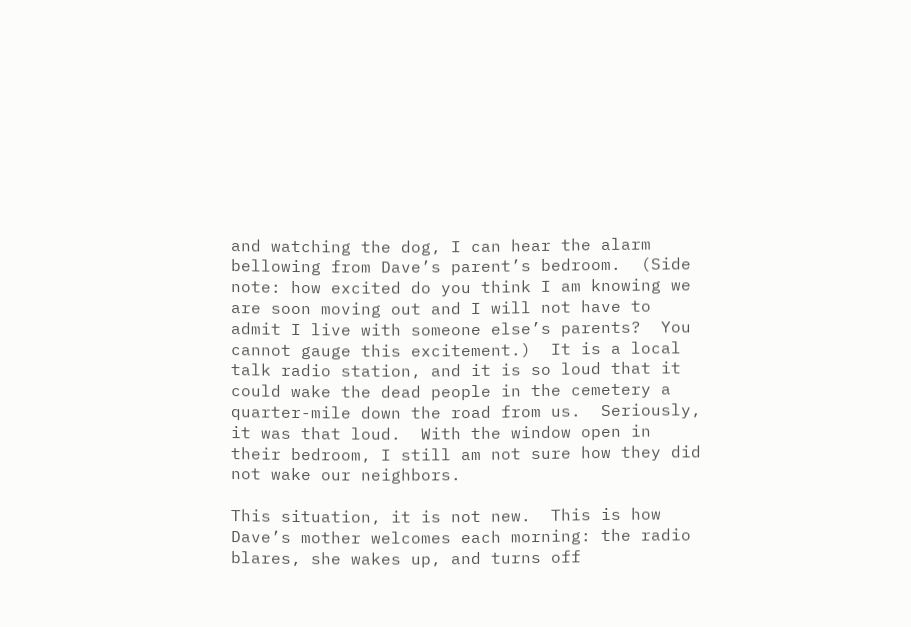and watching the dog, I can hear the alarm bellowing from Dave’s parent’s bedroom.  (Side note: how excited do you think I am knowing we are soon moving out and I will not have to admit I live with someone else’s parents?  You cannot gauge this excitement.)  It is a local talk radio station, and it is so loud that it could wake the dead people in the cemetery a quarter-mile down the road from us.  Seriously, it was that loud.  With the window open in their bedroom, I still am not sure how they did not wake our neighbors.

This situation, it is not new.  This is how Dave’s mother welcomes each morning: the radio blares, she wakes up, and turns off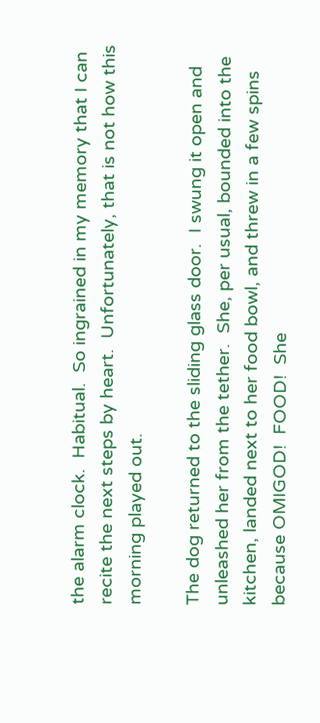the alarm clock.  Habitual.  So ingrained in my memory that I can recite the next steps by heart.  Unfortunately, that is not how this morning played out.

The dog returned to the sliding glass door.  I swung it open and unleashed her from the tether.  She, per usual, bounded into the kitchen, landed next to her food bowl, and threw in a few spins because OMIGOD!  FOOD!  She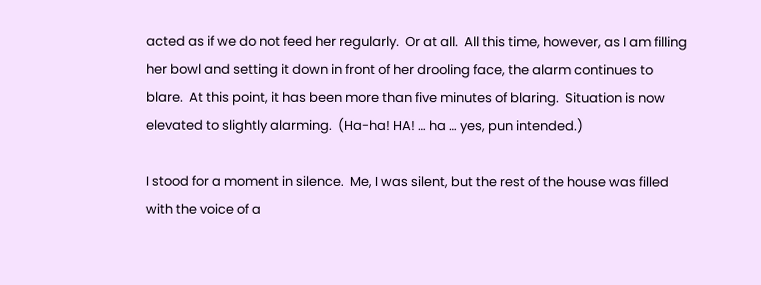acted as if we do not feed her regularly.  Or at all.  All this time, however, as I am filling her bowl and setting it down in front of her drooling face, the alarm continues to blare.  At this point, it has been more than five minutes of blaring.  Situation is now elevated to slightly alarming.  (Ha-ha! HA! … ha … yes, pun intended.)

I stood for a moment in silence.  Me, I was silent, but the rest of the house was filled with the voice of a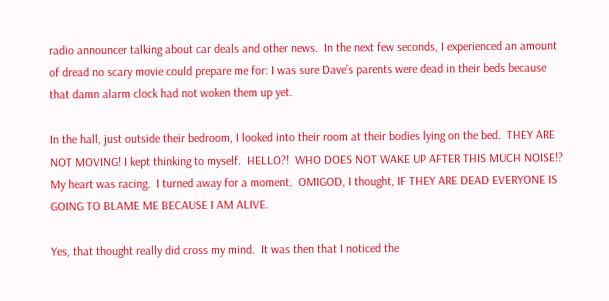radio announcer talking about car deals and other news.  In the next few seconds, I experienced an amount of dread no scary movie could prepare me for: I was sure Dave’s parents were dead in their beds because that damn alarm clock had not woken them up yet.

In the hall, just outside their bedroom, I looked into their room at their bodies lying on the bed.  THEY ARE NOT MOVING! I kept thinking to myself.  HELLO?!  WHO DOES NOT WAKE UP AFTER THIS MUCH NOISE!?  My heart was racing.  I turned away for a moment.  OMIGOD, I thought, IF THEY ARE DEAD EVERYONE IS GOING TO BLAME ME BECAUSE I AM ALIVE.

Yes, that thought really did cross my mind.  It was then that I noticed the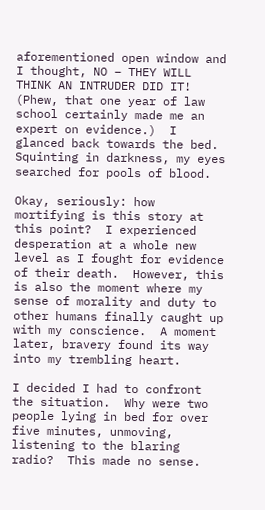aforementioned open window and I thought, NO – THEY WILL THINK AN INTRUDER DID IT!  (Phew, that one year of law school certainly made me an expert on evidence.)  I glanced back towards the bed.  Squinting in darkness, my eyes searched for pools of blood.

Okay, seriously: how mortifying is this story at this point?  I experienced desperation at a whole new level as I fought for evidence of their death.  However, this is also the moment where my sense of morality and duty to other humans finally caught up with my conscience.  A moment later, bravery found its way into my trembling heart.

I decided I had to confront the situation.  Why were two people lying in bed for over five minutes, unmoving, listening to the blaring radio?  This made no sense.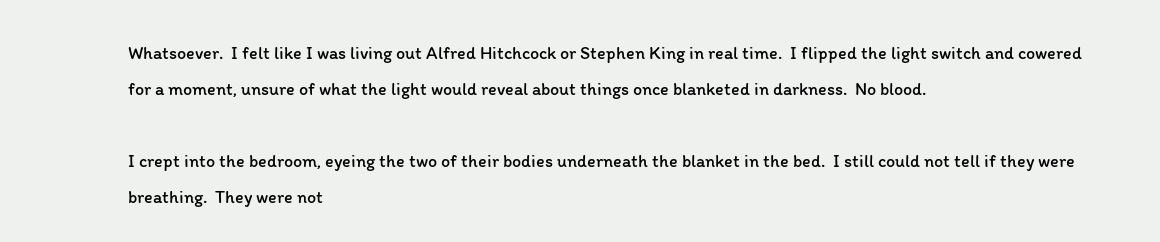Whatsoever.  I felt like I was living out Alfred Hitchcock or Stephen King in real time.  I flipped the light switch and cowered for a moment, unsure of what the light would reveal about things once blanketed in darkness.  No blood.

I crept into the bedroom, eyeing the two of their bodies underneath the blanket in the bed.  I still could not tell if they were breathing.  They were not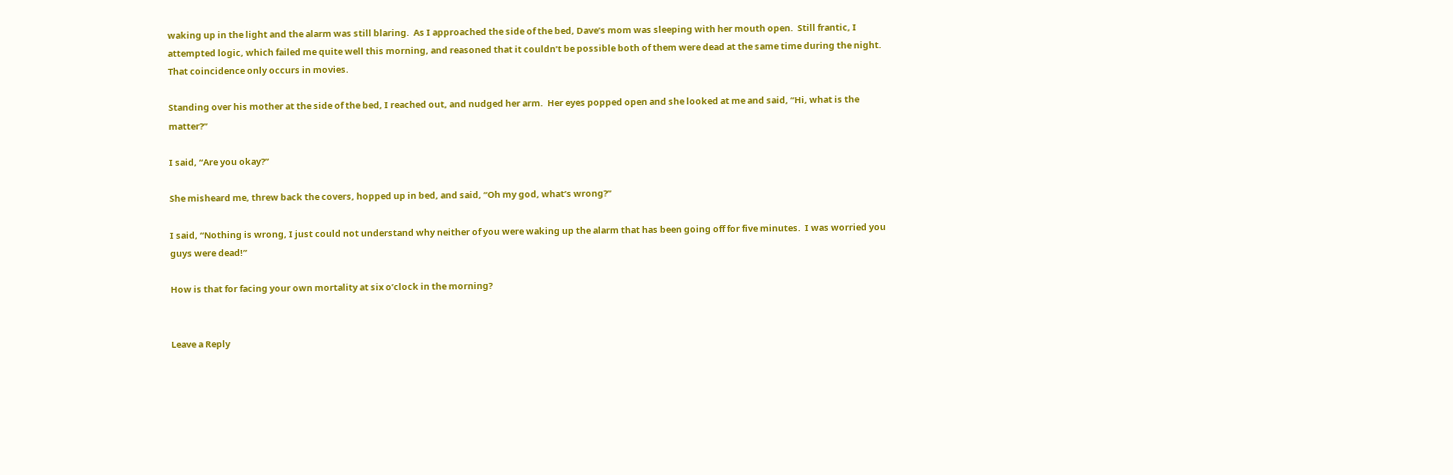waking up in the light and the alarm was still blaring.  As I approached the side of the bed, Dave’s mom was sleeping with her mouth open.  Still frantic, I attempted logic, which failed me quite well this morning, and reasoned that it couldn’t be possible both of them were dead at the same time during the night.  That coincidence only occurs in movies.

Standing over his mother at the side of the bed, I reached out, and nudged her arm.  Her eyes popped open and she looked at me and said, “Hi, what is the matter?”

I said, “Are you okay?”

She misheard me, threw back the covers, hopped up in bed, and said, “Oh my god, what’s wrong?”

I said, “Nothing is wrong, I just could not understand why neither of you were waking up the alarm that has been going off for five minutes.  I was worried you guys were dead!”

How is that for facing your own mortality at six o’clock in the morning?


Leave a Reply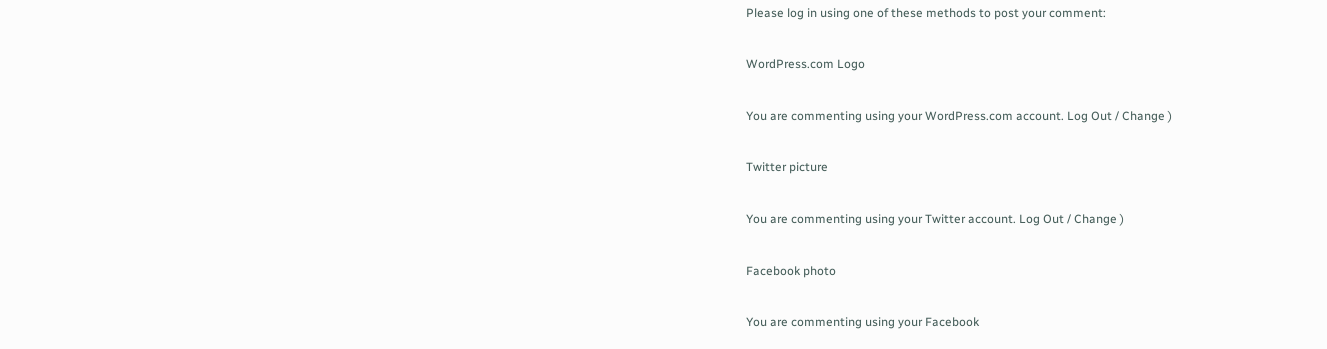Please log in using one of these methods to post your comment:

WordPress.com Logo

You are commenting using your WordPress.com account. Log Out / Change )

Twitter picture

You are commenting using your Twitter account. Log Out / Change )

Facebook photo

You are commenting using your Facebook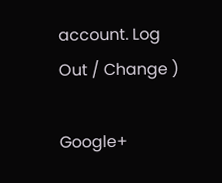account. Log Out / Change )

Google+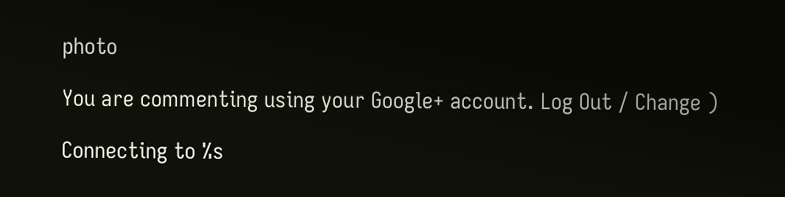photo

You are commenting using your Google+ account. Log Out / Change )

Connecting to %s